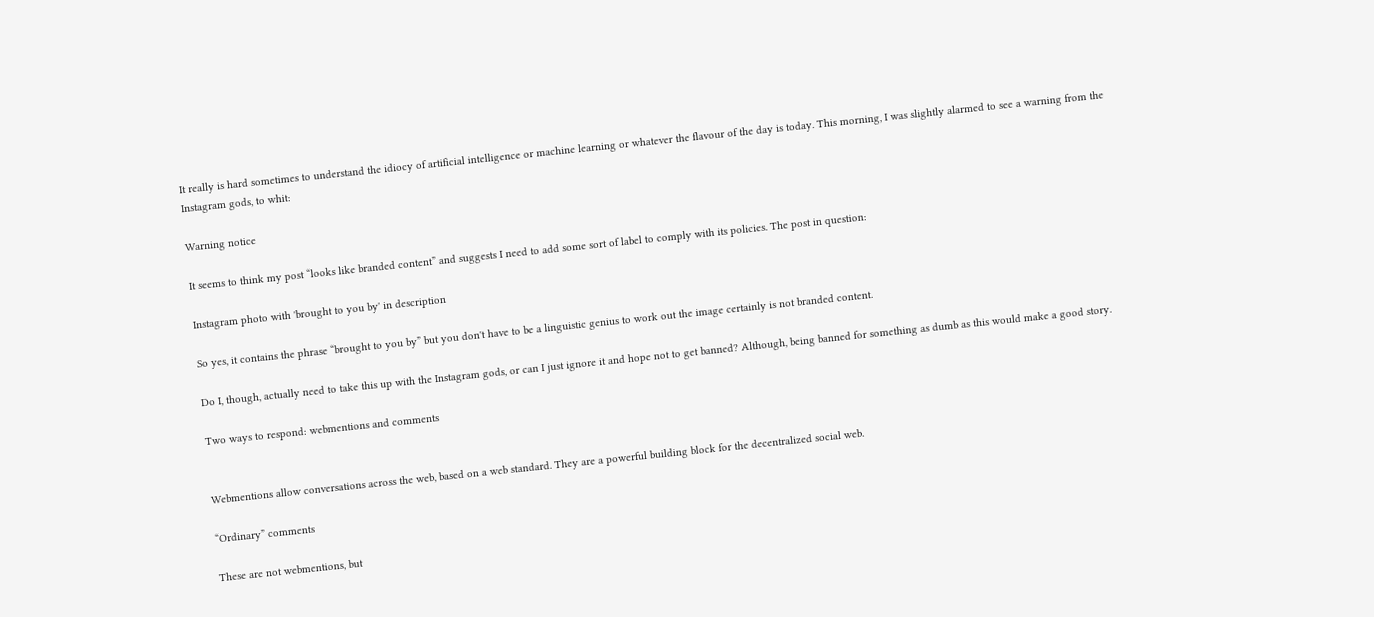It really is hard sometimes to understand the idiocy of artificial intelligence or machine learning or whatever the flavour of the day is today. This morning, I was slightly alarmed to see a warning from the Instagram gods, to whit:

Warning notice

It seems to think my post “looks like branded content” and suggests I need to add some sort of label to comply with its policies. The post in question:

Instagram photo with 'brought to you by' in description

So yes, it contains the phrase “brought to you by” but you don't have to be a linguistic genius to work out the image certainly is not branded content.

Do I, though, actually need to take this up with the Instagram gods, or can I just ignore it and hope not to get banned? Although, being banned for something as dumb as this would make a good story.

Two ways to respond: webmentions and comments


Webmentions allow conversations across the web, based on a web standard. They are a powerful building block for the decentralized social web.

“Ordinary” comments

These are not webmentions, but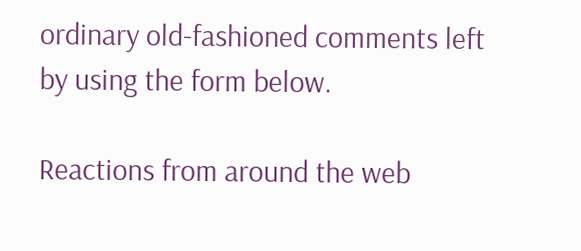ordinary old-fashioned comments left by using the form below.

Reactions from around the web